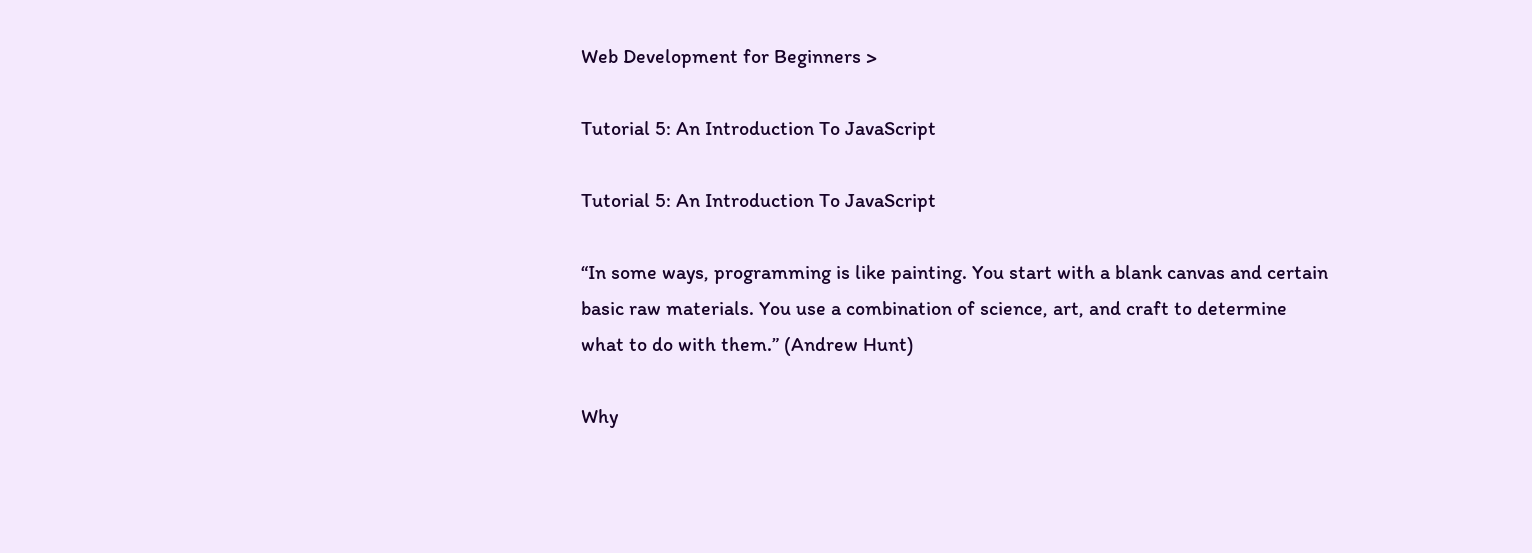Web Development for Beginners >

Tutorial 5: An Introduction To JavaScript

Tutorial 5: An Introduction To JavaScript

“In some ways, programming is like painting. You start with a blank canvas and certain basic raw materials. You use a combination of science, art, and craft to determine what to do with them.” (Andrew Hunt)

Why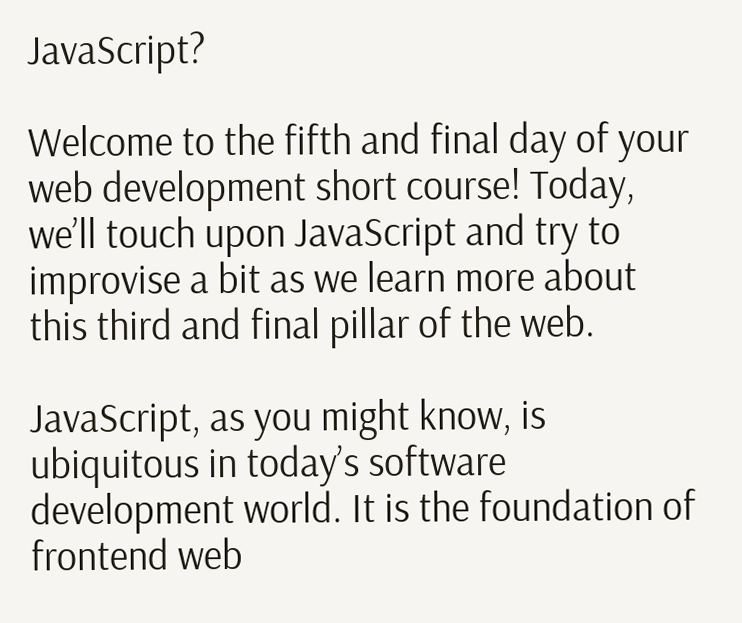JavaScript?

Welcome to the fifth and final day of your web development short course! Today, we’ll touch upon JavaScript and try to improvise a bit as we learn more about this third and final pillar of the web.

JavaScript, as you might know, is ubiquitous in today’s software development world. It is the foundation of frontend web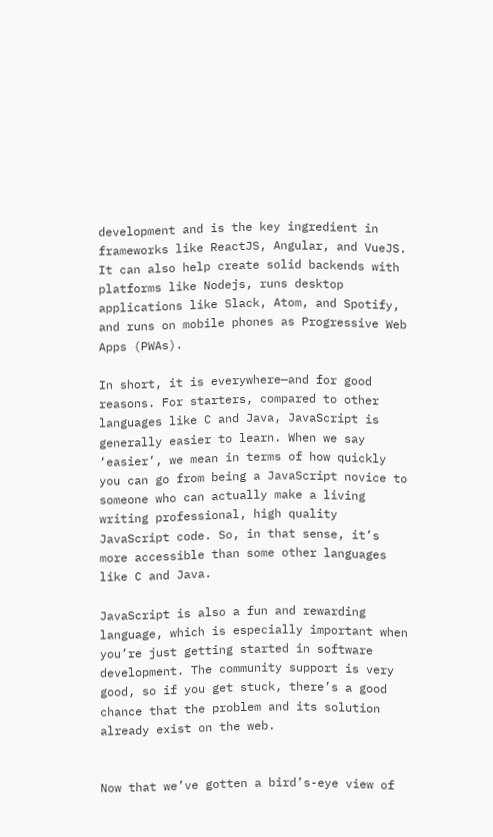development and is the key ingredient in frameworks like ReactJS, Angular, and VueJS. It can also help create solid backends with platforms like Nodejs, runs desktop applications like Slack, Atom, and Spotify, and runs on mobile phones as Progressive Web Apps (PWAs).

In short, it is everywhere—and for good reasons. For starters, compared to other languages like C and Java, JavaScript is generally easier to learn. When we say ‘easier’, we mean in terms of how quickly you can go from being a JavaScript novice to someone who can actually make a living writing professional, high quality JavaScript code. So, in that sense, it’s more accessible than some other languages like C and Java.

JavaScript is also a fun and rewarding language, which is especially important when you’re just getting started in software development. The community support is very good, so if you get stuck, there’s a good chance that the problem and its solution already exist on the web.


Now that we’ve gotten a bird’s-eye view of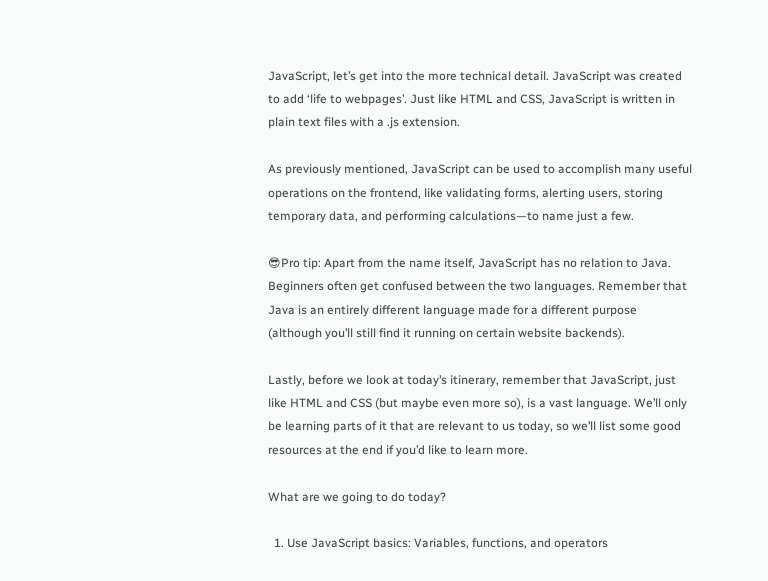JavaScript, let’s get into the more technical detail. JavaScript was created to add ‘life to webpages’. Just like HTML and CSS, JavaScript is written in plain text files with a .js extension.

As previously mentioned, JavaScript can be used to accomplish many useful operations on the frontend, like validating forms, alerting users, storing temporary data, and performing calculations—to name just a few.

😎Pro tip: Apart from the name itself, JavaScript has no relation to Java. Beginners often get confused between the two languages. Remember that Java is an entirely different language made for a different purpose (although you’ll still find it running on certain website backends).

Lastly, before we look at today’s itinerary, remember that JavaScript, just like HTML and CSS (but maybe even more so), is a vast language. We’ll only be learning parts of it that are relevant to us today, so we’ll list some good resources at the end if you’d like to learn more.

What are we going to do today?

  1. Use JavaScript basics: Variables, functions, and operators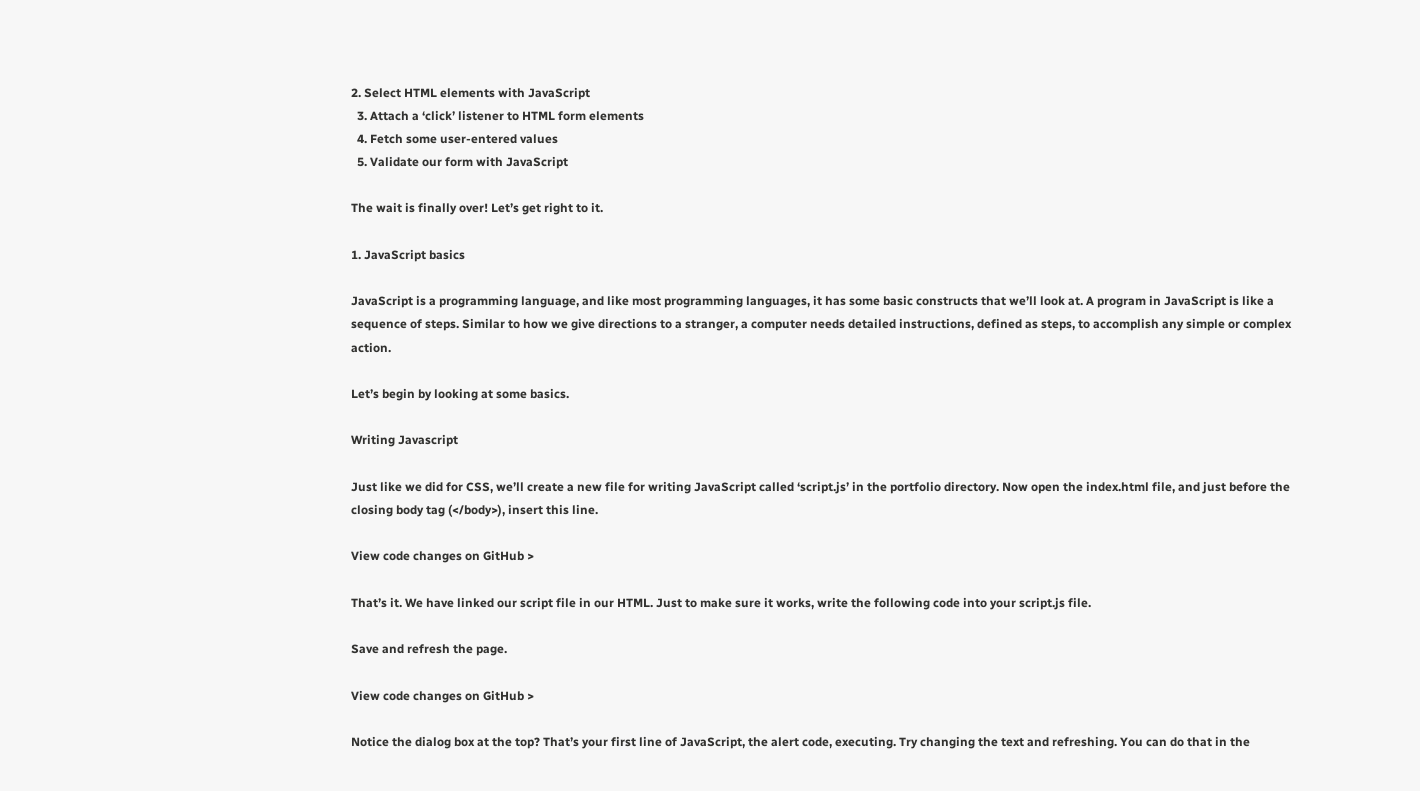2. Select HTML elements with JavaScript
  3. Attach a ‘click’ listener to HTML form elements
  4. Fetch some user-entered values
  5. Validate our form with JavaScript

The wait is finally over! Let’s get right to it.

1. JavaScript basics

JavaScript is a programming language, and like most programming languages, it has some basic constructs that we’ll look at. A program in JavaScript is like a sequence of steps. Similar to how we give directions to a stranger, a computer needs detailed instructions, defined as steps, to accomplish any simple or complex action.

Let’s begin by looking at some basics.

Writing Javascript

Just like we did for CSS, we’ll create a new file for writing JavaScript called ‘script.js’ in the portfolio directory. Now open the index.html file, and just before the closing body tag (</body>), insert this line.

View code changes on GitHub >

That’s it. We have linked our script file in our HTML. Just to make sure it works, write the following code into your script.js file.

Save and refresh the page.

View code changes on GitHub >

Notice the dialog box at the top? That’s your first line of JavaScript, the alert code, executing. Try changing the text and refreshing. You can do that in the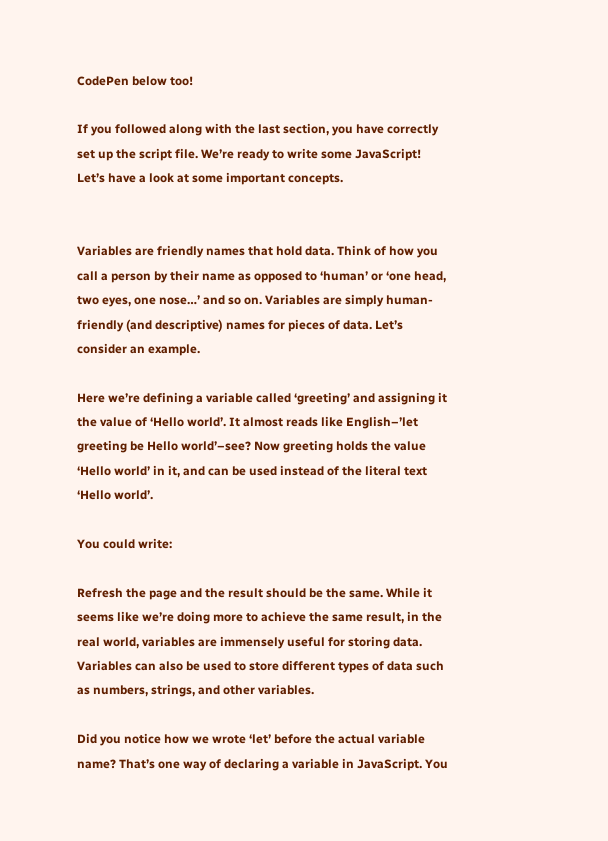CodePen below too!

If you followed along with the last section, you have correctly set up the script file. We’re ready to write some JavaScript! Let’s have a look at some important concepts.


Variables are friendly names that hold data. Think of how you call a person by their name as opposed to ‘human’ or ‘one head, two eyes, one nose…’ and so on. Variables are simply human-friendly (and descriptive) names for pieces of data. Let’s consider an example.

Here we’re defining a variable called ‘greeting’ and assigning it the value of ‘Hello world’. It almost reads like English–’let greeting be Hello world’–see? Now greeting holds the value ‘Hello world’ in it, and can be used instead of the literal text ‘Hello world’.

You could write:

Refresh the page and the result should be the same. While it seems like we’re doing more to achieve the same result, in the real world, variables are immensely useful for storing data. Variables can also be used to store different types of data such as numbers, strings, and other variables.

Did you notice how we wrote ‘let’ before the actual variable name? That’s one way of declaring a variable in JavaScript. You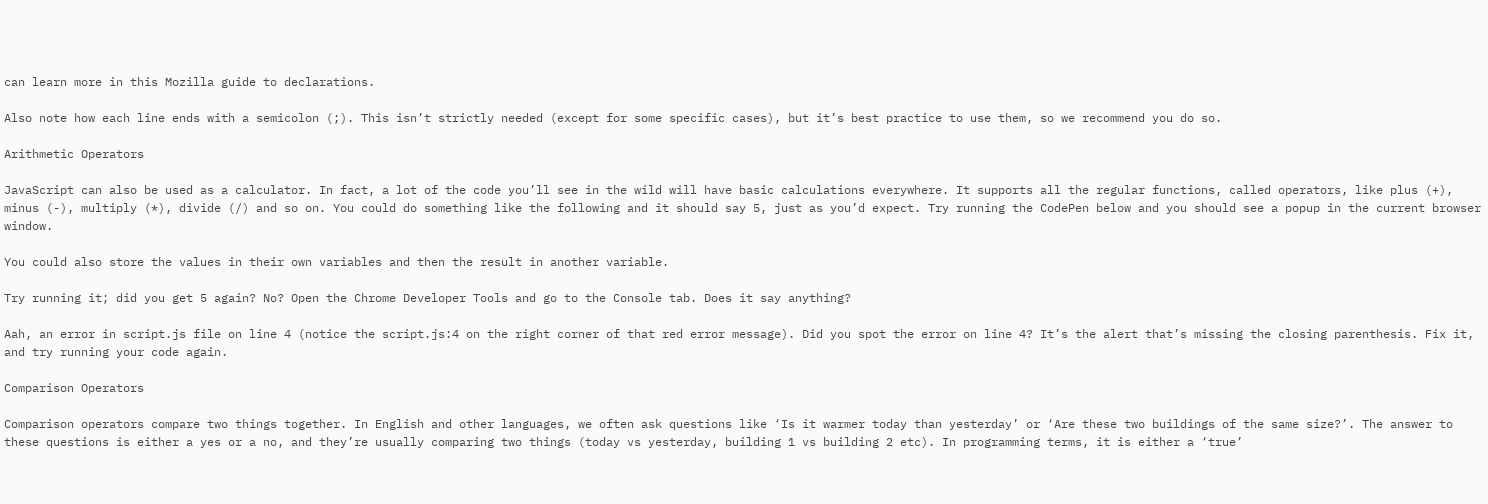can learn more in this Mozilla guide to declarations.

Also note how each line ends with a semicolon (;). This isn’t strictly needed (except for some specific cases), but it’s best practice to use them, so we recommend you do so.

Arithmetic Operators

JavaScript can also be used as a calculator. In fact, a lot of the code you’ll see in the wild will have basic calculations everywhere. It supports all the regular functions, called operators, like plus (+), minus (-), multiply (*), divide (/) and so on. You could do something like the following and it should say 5, just as you’d expect. Try running the CodePen below and you should see a popup in the current browser window.

You could also store the values in their own variables and then the result in another variable.

Try running it; did you get 5 again? No? Open the Chrome Developer Tools and go to the Console tab. Does it say anything?

Aah, an error in script.js file on line 4 (notice the script.js:4 on the right corner of that red error message). Did you spot the error on line 4? It’s the alert that’s missing the closing parenthesis. Fix it, and try running your code again.

Comparison Operators

Comparison operators compare two things together. In English and other languages, we often ask questions like ‘Is it warmer today than yesterday’ or ‘Are these two buildings of the same size?’. The answer to these questions is either a yes or a no, and they’re usually comparing two things (today vs yesterday, building 1 vs building 2 etc). In programming terms, it is either a ‘true’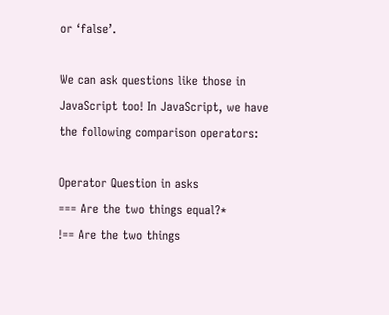or ‘false’.

We can ask questions like those in JavaScript too! In JavaScript, we have the following comparison operators:

Operator Question in asks
=== Are the two things equal?*
!== Are the two things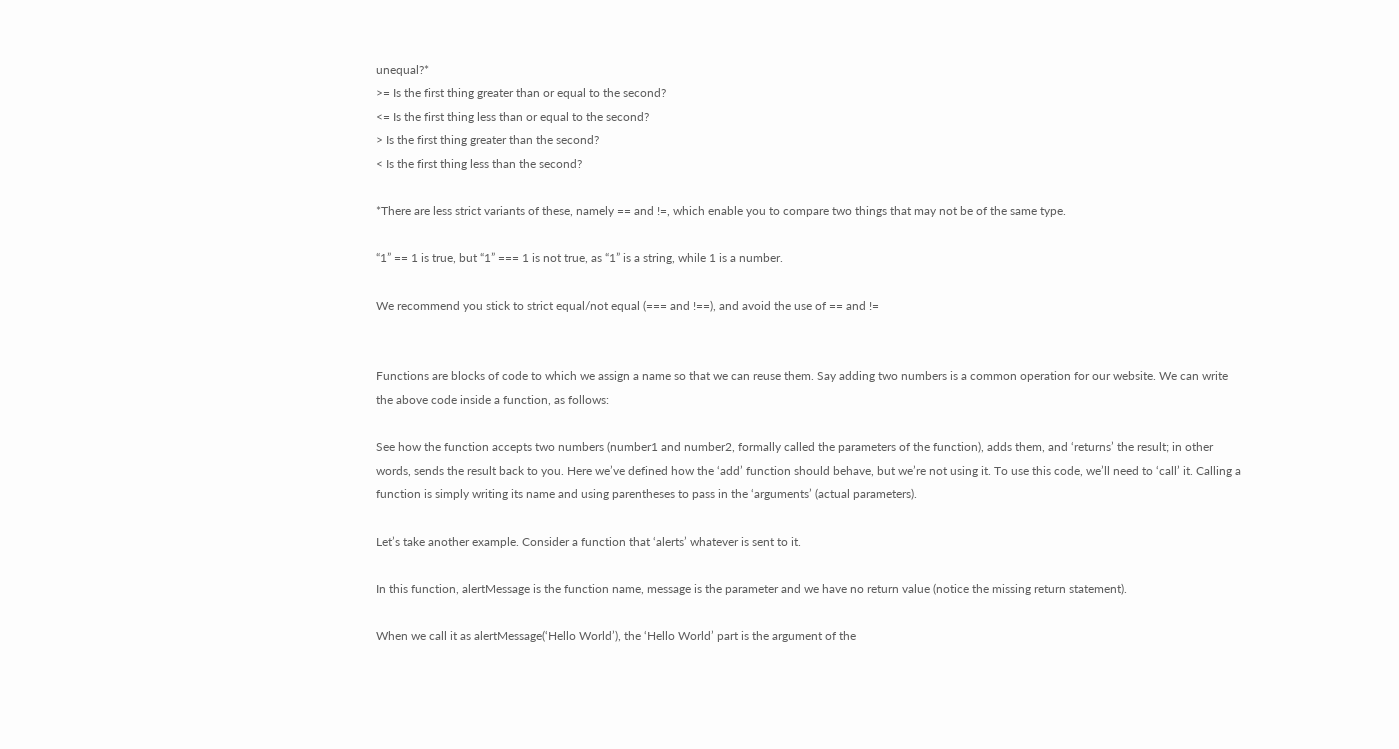unequal?*
>= Is the first thing greater than or equal to the second?
<= Is the first thing less than or equal to the second?
> Is the first thing greater than the second?
< Is the first thing less than the second?

*There are less strict variants of these, namely == and !=, which enable you to compare two things that may not be of the same type.

“1” == 1 is true, but “1” === 1 is not true, as “1” is a string, while 1 is a number.

We recommend you stick to strict equal/not equal (=== and !==), and avoid the use of == and !=


Functions are blocks of code to which we assign a name so that we can reuse them. Say adding two numbers is a common operation for our website. We can write the above code inside a function, as follows:

See how the function accepts two numbers (number1 and number2, formally called the parameters of the function), adds them, and ‘returns’ the result; in other words, sends the result back to you. Here we’ve defined how the ‘add’ function should behave, but we’re not using it. To use this code, we’ll need to ‘call’ it. Calling a function is simply writing its name and using parentheses to pass in the ‘arguments’ (actual parameters).

Let’s take another example. Consider a function that ‘alerts’ whatever is sent to it.

In this function, alertMessage is the function name, message is the parameter and we have no return value (notice the missing return statement).

When we call it as alertMessage(‘Hello World’), the ‘Hello World’ part is the argument of the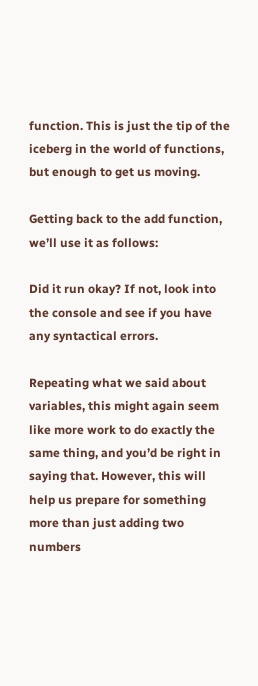function. This is just the tip of the iceberg in the world of functions, but enough to get us moving.

Getting back to the add function, we’ll use it as follows:

Did it run okay? If not, look into the console and see if you have any syntactical errors.

Repeating what we said about variables, this might again seem like more work to do exactly the same thing, and you’d be right in saying that. However, this will help us prepare for something more than just adding two numbers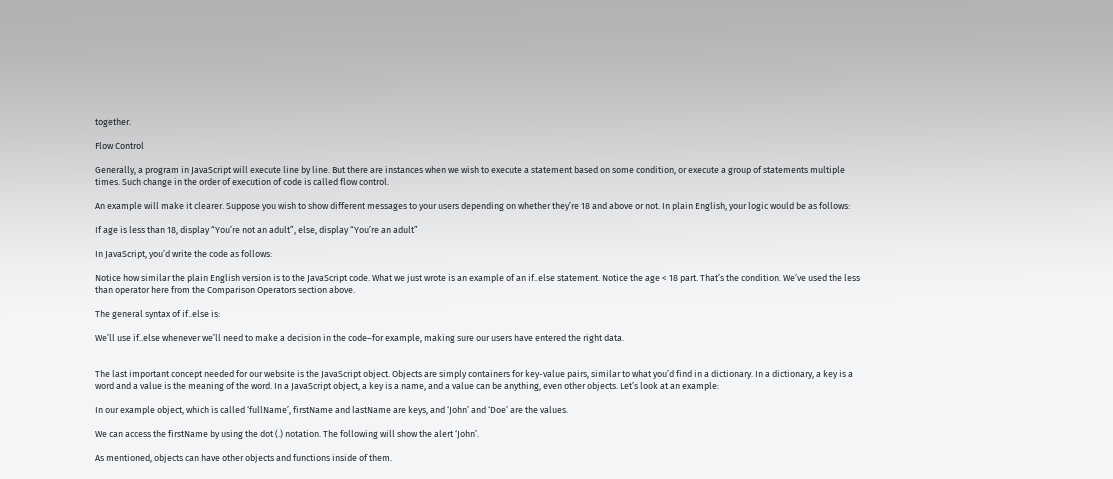together.

Flow Control

Generally, a program in JavaScript will execute line by line. But there are instances when we wish to execute a statement based on some condition, or execute a group of statements multiple times. Such change in the order of execution of code is called flow control.

An example will make it clearer. Suppose you wish to show different messages to your users depending on whether they’re 18 and above or not. In plain English, your logic would be as follows:

If age is less than 18, display “You’re not an adult”, else, display “You’re an adult”

In JavaScript, you’d write the code as follows:

Notice how similar the plain English version is to the JavaScript code. What we just wrote is an example of an if..else statement. Notice the age < 18 part. That’s the condition. We’ve used the less than operator here from the Comparison Operators section above.

The general syntax of if..else is:

We’ll use if..else whenever we’ll need to make a decision in the code–for example, making sure our users have entered the right data.


The last important concept needed for our website is the JavaScript object. Objects are simply containers for key-value pairs, similar to what you’d find in a dictionary. In a dictionary, a key is a word and a value is the meaning of the word. In a JavaScript object, a key is a name, and a value can be anything, even other objects. Let’s look at an example:

In our example object, which is called ‘fullName’, firstName and lastName are keys, and ‘John’ and ‘Doe’ are the values.

We can access the firstName by using the dot (.) notation. The following will show the alert ‘John’.

As mentioned, objects can have other objects and functions inside of them.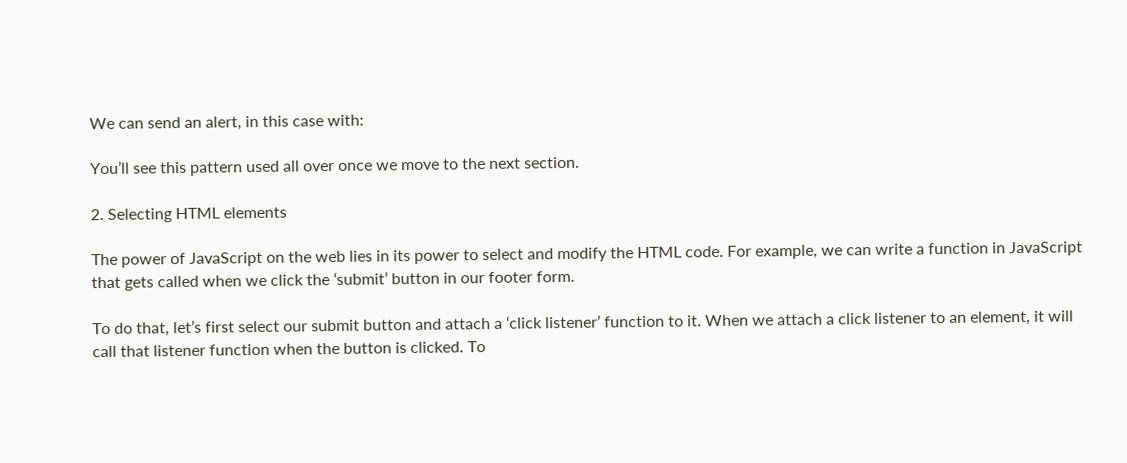We can send an alert, in this case with:

You’ll see this pattern used all over once we move to the next section.

2. Selecting HTML elements

The power of JavaScript on the web lies in its power to select and modify the HTML code. For example, we can write a function in JavaScript that gets called when we click the ‘submit’ button in our footer form.

To do that, let’s first select our submit button and attach a ‘click listener’ function to it. When we attach a click listener to an element, it will call that listener function when the button is clicked. To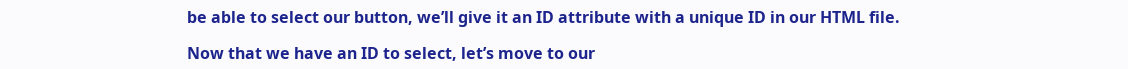be able to select our button, we’ll give it an ID attribute with a unique ID in our HTML file.

Now that we have an ID to select, let’s move to our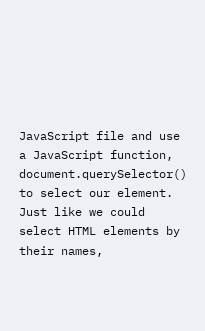JavaScript file and use a JavaScript function, document.querySelector() to select our element. Just like we could select HTML elements by their names,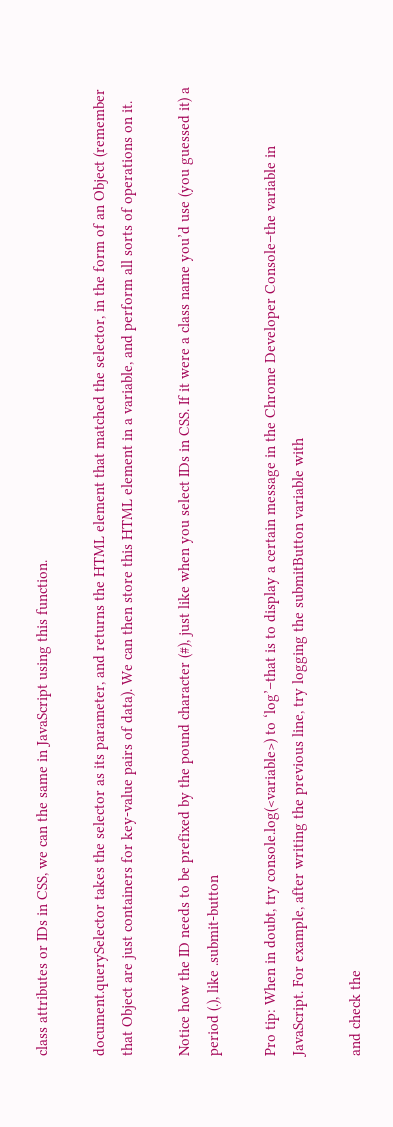class attributes or IDs in CSS, we can the same in JavaScript using this function.

document.querySelector takes the selector as its parameter, and returns the HTML element that matched the selector, in the form of an Object (remember that Object are just containers for key-value pairs of data). We can then store this HTML element in a variable, and perform all sorts of operations on it.

Notice how the ID needs to be prefixed by the pound character (#), just like when you select IDs in CSS. If it were a class name you’d use (you guessed it) a period (.), like .submit-button

Pro tip: When in doubt, try console.log(<variable>) to ‘log’–that is to display a certain message in the Chrome Developer Console–the variable in JavaScript. For example, after writing the previous line, try logging the submitButton variable with

and check the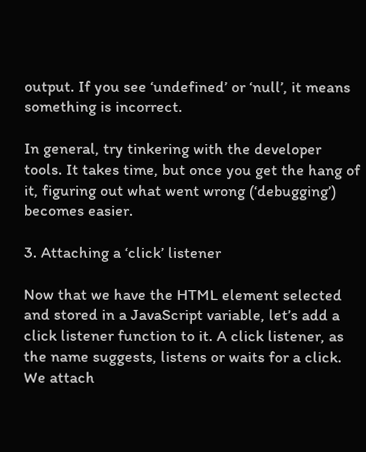output. If you see ‘undefined’ or ‘null’, it means something is incorrect.

In general, try tinkering with the developer tools. It takes time, but once you get the hang of it, figuring out what went wrong (‘debugging’) becomes easier.

3. Attaching a ‘click’ listener

Now that we have the HTML element selected and stored in a JavaScript variable, let’s add a click listener function to it. A click listener, as the name suggests, listens or waits for a click. We attach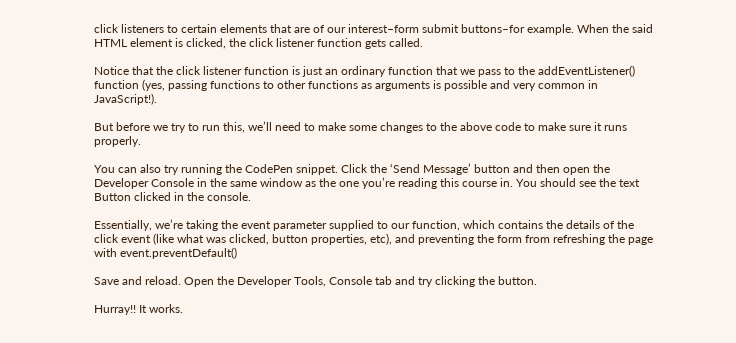click listeners to certain elements that are of our interest–form submit buttons–for example. When the said HTML element is clicked, the click listener function gets called.

Notice that the click listener function is just an ordinary function that we pass to the addEventListener() function (yes, passing functions to other functions as arguments is possible and very common in JavaScript!).

But before we try to run this, we’ll need to make some changes to the above code to make sure it runs properly.

You can also try running the CodePen snippet. Click the ‘Send Message’ button and then open the Developer Console in the same window as the one you’re reading this course in. You should see the text Button clicked in the console.

Essentially, we’re taking the event parameter supplied to our function, which contains the details of the click event (like what was clicked, button properties, etc), and preventing the form from refreshing the page with event.preventDefault()

Save and reload. Open the Developer Tools, Console tab and try clicking the button.

Hurray!! It works.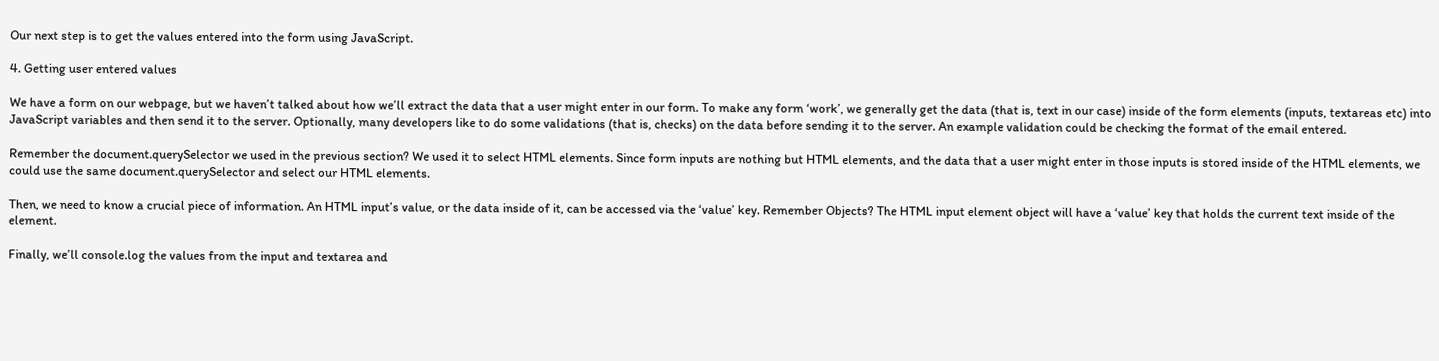Our next step is to get the values entered into the form using JavaScript.

4. Getting user entered values

We have a form on our webpage, but we haven’t talked about how we’ll extract the data that a user might enter in our form. To make any form ‘work’, we generally get the data (that is, text in our case) inside of the form elements (inputs, textareas etc) into JavaScript variables and then send it to the server. Optionally, many developers like to do some validations (that is, checks) on the data before sending it to the server. An example validation could be checking the format of the email entered.

Remember the document.querySelector we used in the previous section? We used it to select HTML elements. Since form inputs are nothing but HTML elements, and the data that a user might enter in those inputs is stored inside of the HTML elements, we could use the same document.querySelector and select our HTML elements.

Then, we need to know a crucial piece of information. An HTML input’s value, or the data inside of it, can be accessed via the ‘value’ key. Remember Objects? The HTML input element object will have a ‘value’ key that holds the current text inside of the element.

Finally, we’ll console.log the values from the input and textarea and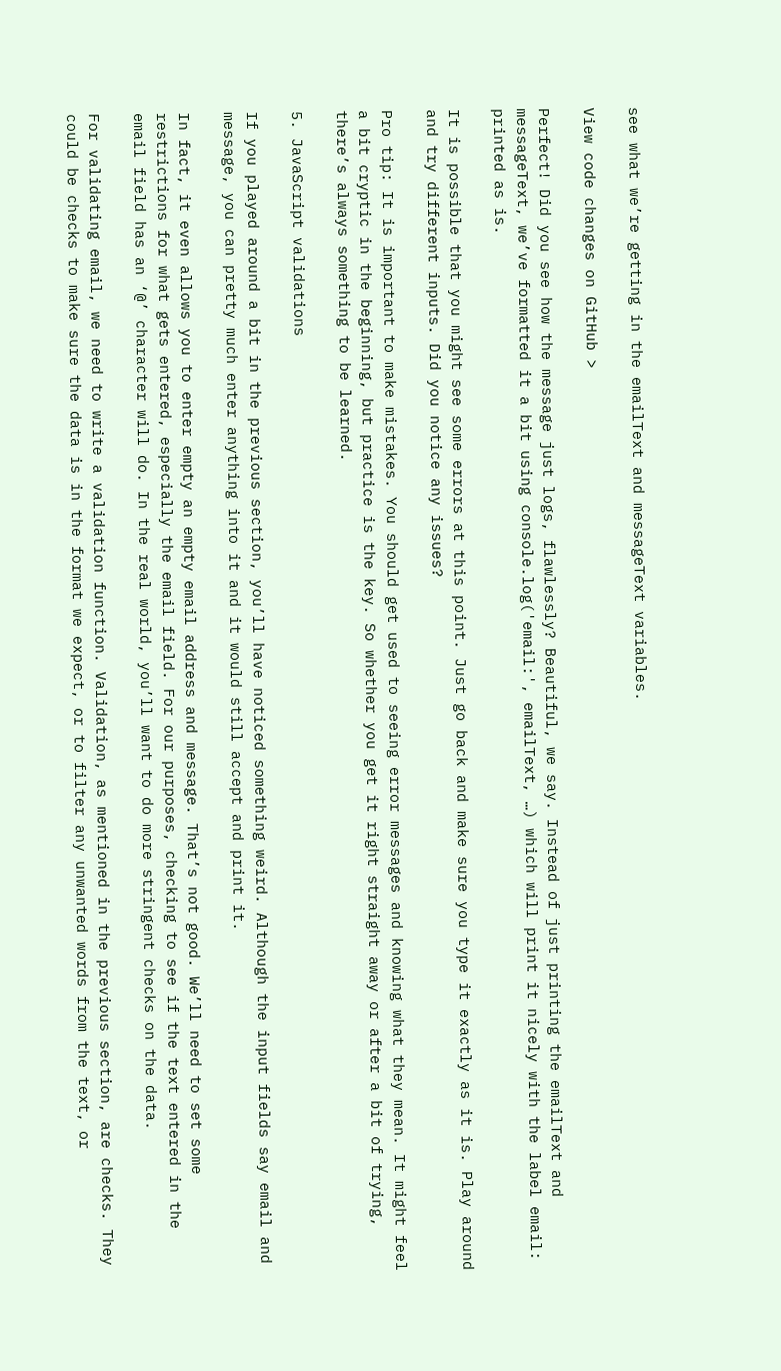see what we’re getting in the emailText and messageText variables.

View code changes on GitHub >

Perfect! Did you see how the message just logs, flawlessly? Beautiful, we say. Instead of just printing the emailText and messageText, we’ve formatted it a bit using console.log('email:', emailText, …) which will print it nicely with the label email: printed as is.

It is possible that you might see some errors at this point. Just go back and make sure you type it exactly as it is. Play around and try different inputs. Did you notice any issues?

Pro tip: It is important to make mistakes. You should get used to seeing error messages and knowing what they mean. It might feel a bit cryptic in the beginning, but practice is the key. So whether you get it right straight away or after a bit of trying, there’s always something to be learned.

5. JavaScript validations

If you played around a bit in the previous section, you’ll have noticed something weird. Although the input fields say email and message, you can pretty much enter anything into it and it would still accept and print it.

In fact, it even allows you to enter empty an empty email address and message. That’s not good. We’ll need to set some restrictions for what gets entered, especially the email field. For our purposes, checking to see if the text entered in the email field has an ‘@’ character will do. In the real world, you’ll want to do more stringent checks on the data.

For validating email, we need to write a validation function. Validation, as mentioned in the previous section, are checks. They could be checks to make sure the data is in the format we expect, or to filter any unwanted words from the text, or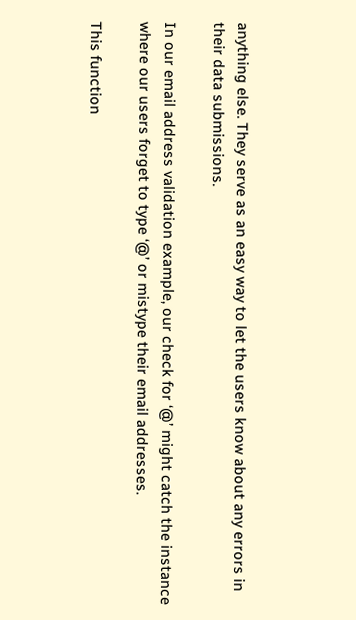anything else. They serve as an easy way to let the users know about any errors in their data submissions.

In our email address validation example, our check for ‘@’ might catch the instance where our users forget to type ‘@’ or mistype their email addresses.

This function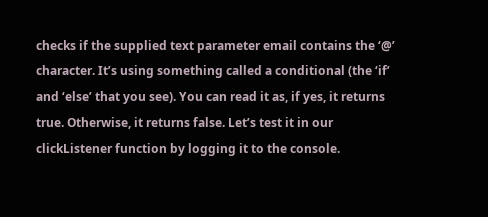checks if the supplied text parameter email contains the ‘@’ character. It’s using something called a conditional (the ‘if’ and ‘else’ that you see). You can read it as, if yes, it returns true. Otherwise, it returns false. Let’s test it in our clickListener function by logging it to the console.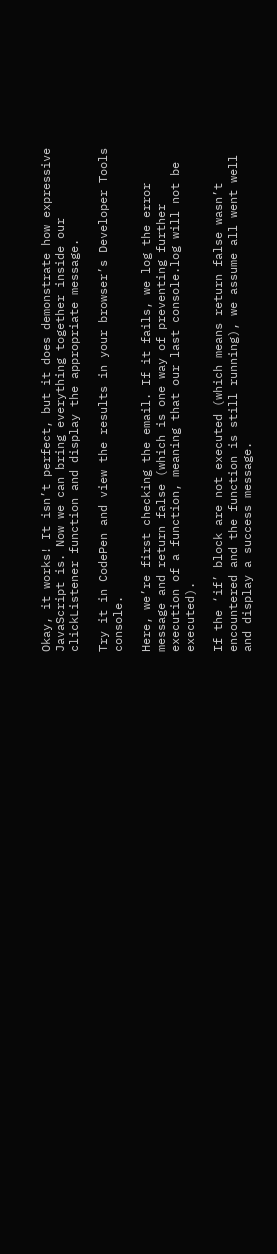Okay, it works! It isn’t perfect, but it does demonstrate how expressive JavaScript is. Now we can bring everything together inside our clickListener function and display the appropriate message.

Try it in CodePen and view the results in your browser’s Developer Tools console.

Here, we’re first checking the email. If it fails, we log the error message and return false (which is one way of preventing further execution of a function, meaning that our last console.log will not be executed).

If the ‘if’ block are not executed (which means return false wasn’t encountered and the function is still running), we assume all went well and display a success message.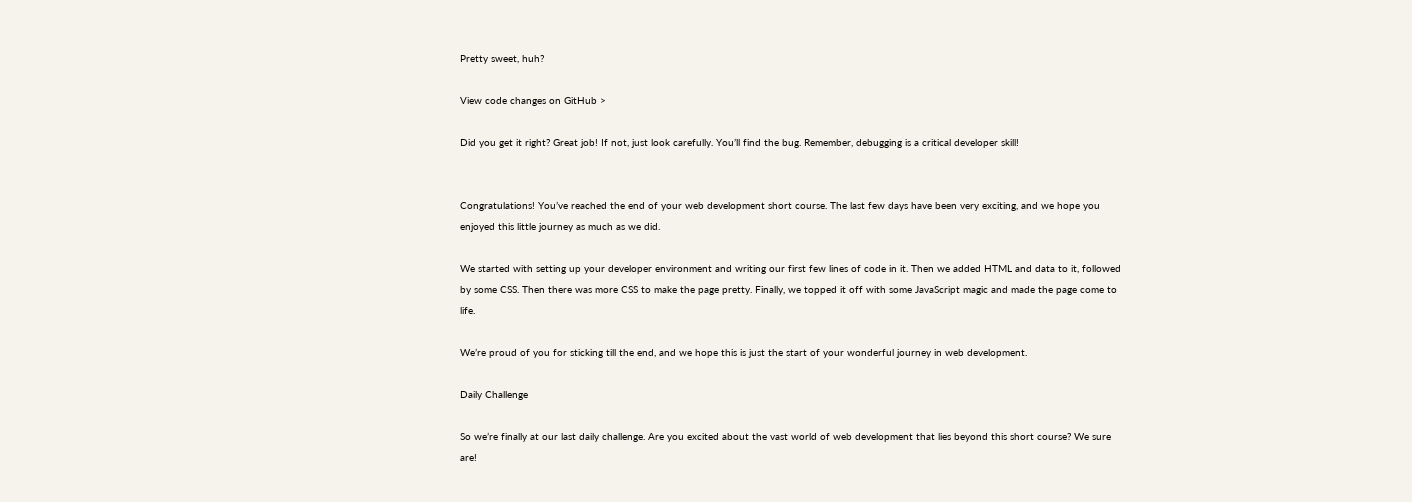Pretty sweet, huh?

View code changes on GitHub >

Did you get it right? Great job! If not, just look carefully. You’ll find the bug. Remember, debugging is a critical developer skill!


Congratulations! You’ve reached the end of your web development short course. The last few days have been very exciting, and we hope you enjoyed this little journey as much as we did.

We started with setting up your developer environment and writing our first few lines of code in it. Then we added HTML and data to it, followed by some CSS. Then there was more CSS to make the page pretty. Finally, we topped it off with some JavaScript magic and made the page come to life.

We’re proud of you for sticking till the end, and we hope this is just the start of your wonderful journey in web development.

Daily Challenge

So we’re finally at our last daily challenge. Are you excited about the vast world of web development that lies beyond this short course? We sure are!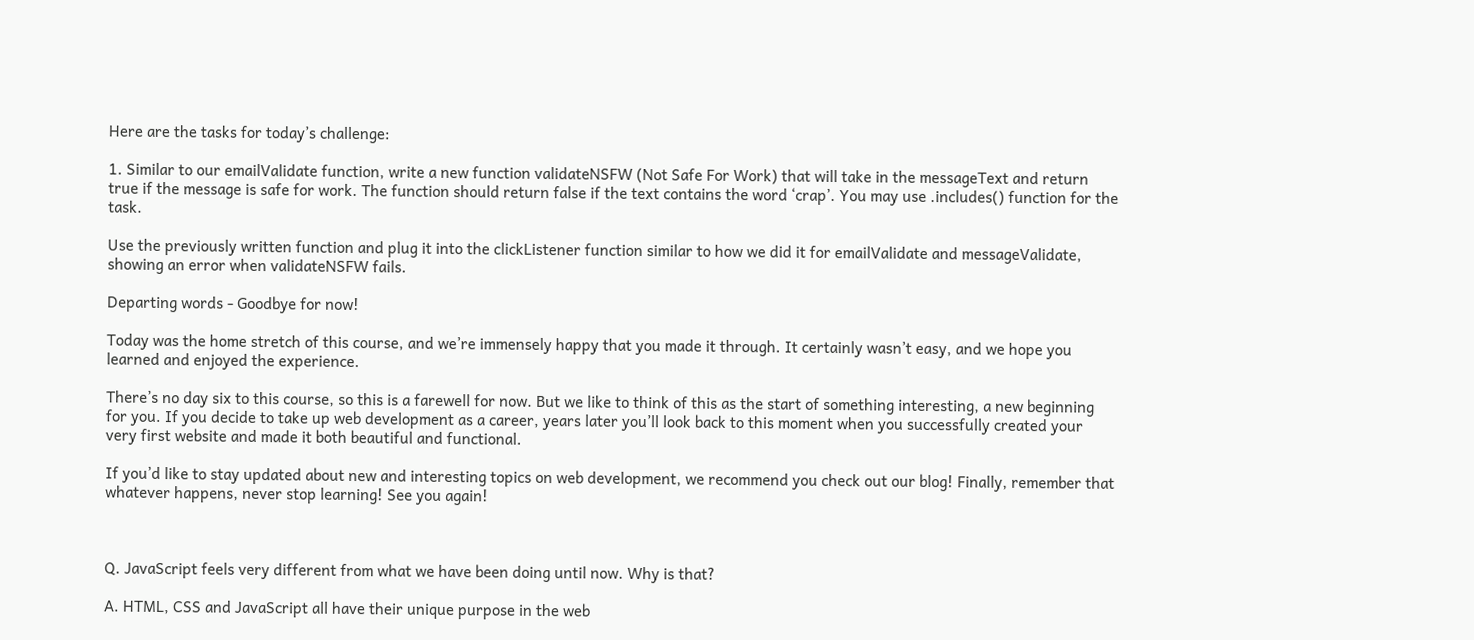Here are the tasks for today’s challenge:

1. Similar to our emailValidate function, write a new function validateNSFW (Not Safe For Work) that will take in the messageText and return true if the message is safe for work. The function should return false if the text contains the word ‘crap’. You may use .includes() function for the task.

Use the previously written function and plug it into the clickListener function similar to how we did it for emailValidate and messageValidate, showing an error when validateNSFW fails.

Departing words - Goodbye for now!

Today was the home stretch of this course, and we’re immensely happy that you made it through. It certainly wasn’t easy, and we hope you learned and enjoyed the experience.

There’s no day six to this course, so this is a farewell for now. But we like to think of this as the start of something interesting, a new beginning for you. If you decide to take up web development as a career, years later you’ll look back to this moment when you successfully created your very first website and made it both beautiful and functional.

If you’d like to stay updated about new and interesting topics on web development, we recommend you check out our blog! Finally, remember that whatever happens, never stop learning! See you again!



Q. JavaScript feels very different from what we have been doing until now. Why is that?

A. HTML, CSS and JavaScript all have their unique purpose in the web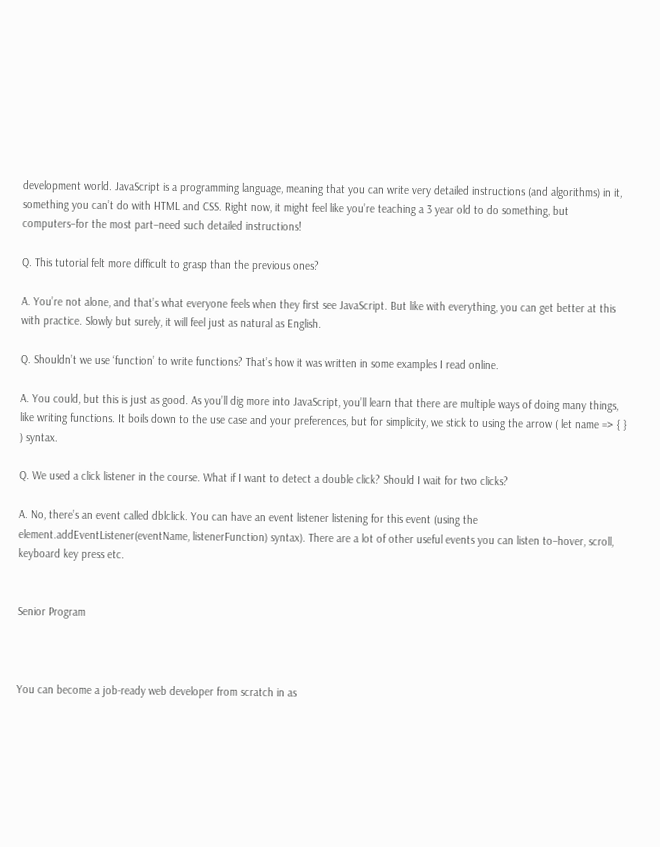development world. JavaScript is a programming language, meaning that you can write very detailed instructions (and algorithms) in it, something you can’t do with HTML and CSS. Right now, it might feel like you’re teaching a 3 year old to do something, but computers–for the most part–need such detailed instructions!

Q. This tutorial felt more difficult to grasp than the previous ones?

A. You’re not alone, and that’s what everyone feels when they first see JavaScript. But like with everything, you can get better at this with practice. Slowly but surely, it will feel just as natural as English.

Q. Shouldn’t we use ‘function’ to write functions? That’s how it was written in some examples I read online.

A. You could, but this is just as good. As you’ll dig more into JavaScript, you’ll learn that there are multiple ways of doing many things, like writing functions. It boils down to the use case and your preferences, but for simplicity, we stick to using the arrow ( let name => { } ) syntax.

Q. We used a click listener in the course. What if I want to detect a double click? Should I wait for two clicks?

A. No, there’s an event called dblclick. You can have an event listener listening for this event (using the element.addEventListener(eventName, listenerFunction) syntax). There are a lot of other useful events you can listen to–hover, scroll, keyboard key press etc.


Senior Program



You can become a job-ready web developer from scratch in as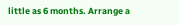little as 6 months. Arrange a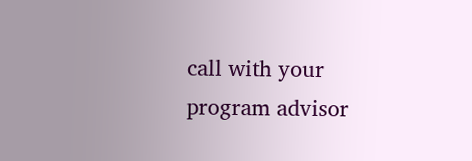call with your program advisor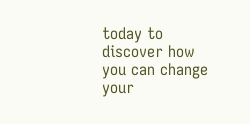today to discover how you can change your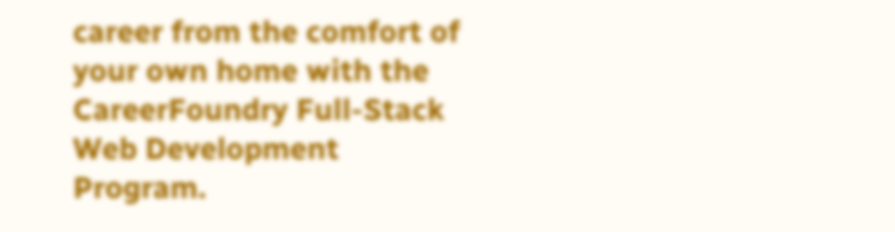career from the comfort of your own home with the CareerFoundry Full-Stack Web Development Program.